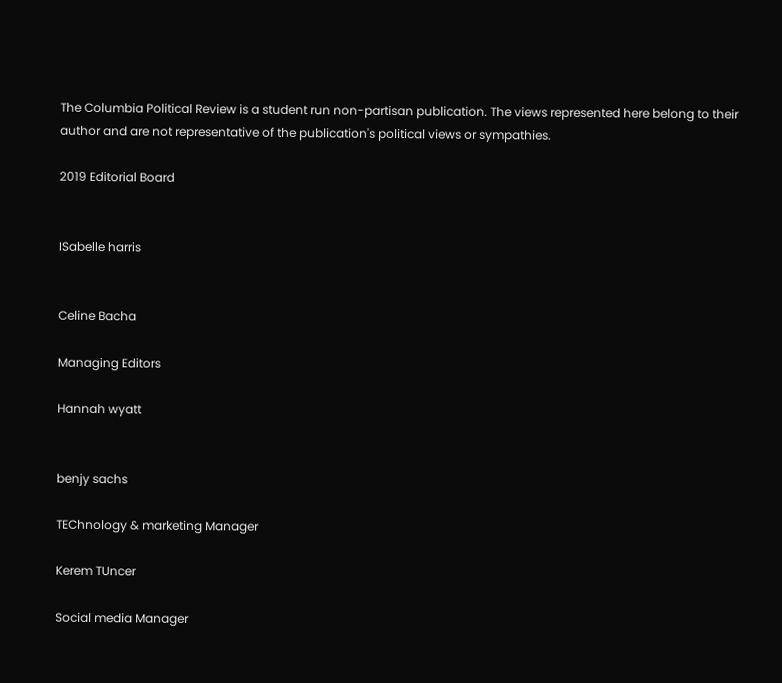The Columbia Political Review is a student run non-partisan publication. The views represented here belong to their author and are not representative of the publication's political views or sympathies.

2019 Editorial Board


ISabelle harris


Celine Bacha

Managing Editors

Hannah wyatt


benjy sachs

TEChnology & marketing Manager

Kerem TUncer

Social media Manager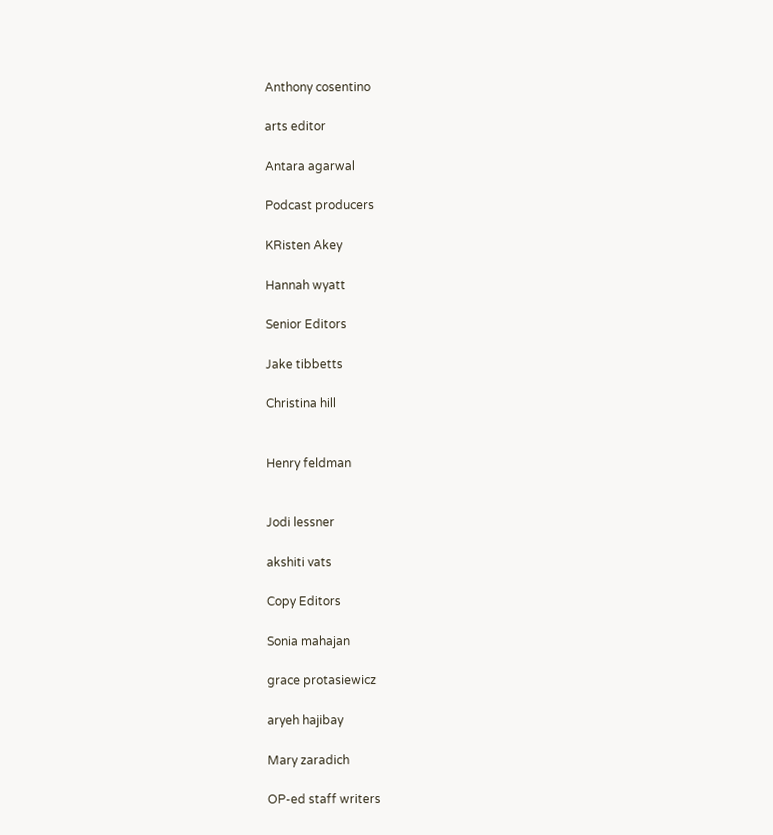Anthony cosentino

arts editor

Antara agarwal

Podcast producers

KRisten Akey

Hannah wyatt

Senior Editors

Jake tibbetts

Christina hill


Henry feldman


Jodi lessner

akshiti vats

Copy Editors

Sonia mahajan

grace protasiewicz

aryeh hajibay

Mary zaradich

OP-ed staff writers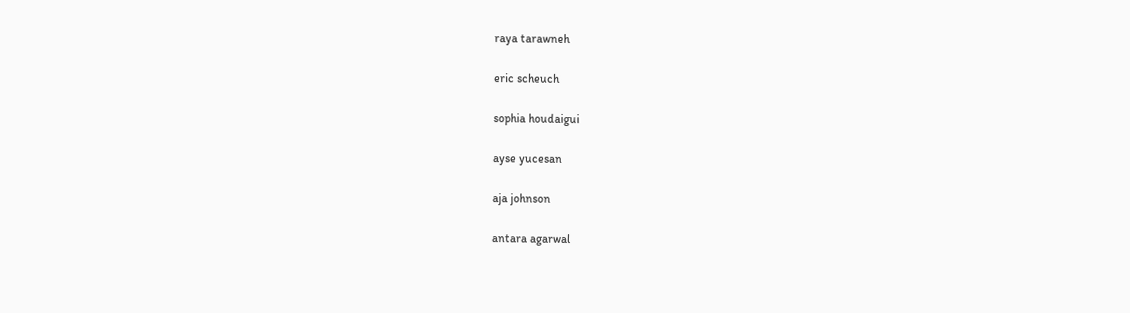raya tarawneh

eric scheuch

sophia houdaigui

ayse yucesan

aja johnson

antara agarwal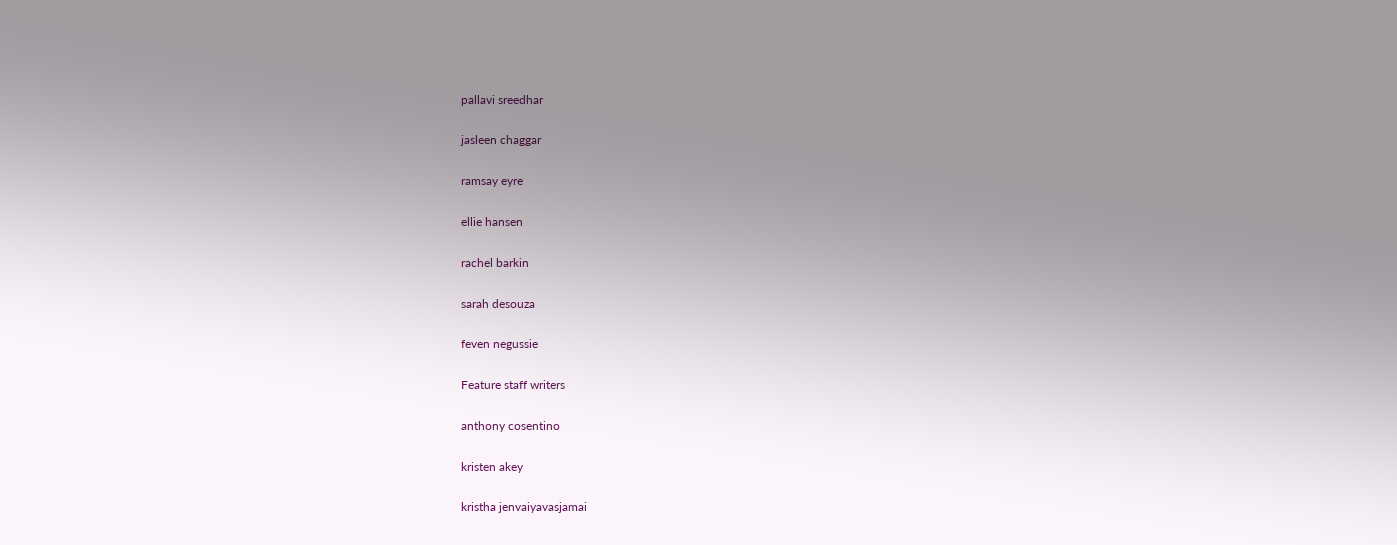pallavi sreedhar

jasleen chaggar

ramsay eyre

ellie hansen

rachel barkin

sarah desouza

feven negussie

Feature staff writers

anthony cosentino

kristen akey

kristha jenvaiyavasjamai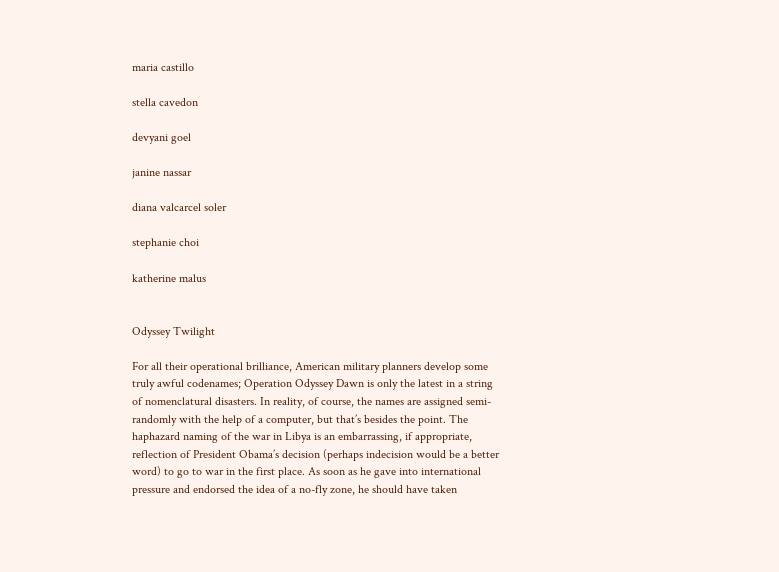maria castillo

stella cavedon

devyani goel

janine nassar

diana valcarcel soler

stephanie choi

katherine malus


Odyssey Twilight

For all their operational brilliance, American military planners develop some truly awful codenames; Operation Odyssey Dawn is only the latest in a string of nomenclatural disasters. In reality, of course, the names are assigned semi-randomly with the help of a computer, but that’s besides the point. The haphazard naming of the war in Libya is an embarrassing, if appropriate, reflection of President Obama’s decision (perhaps indecision would be a better word) to go to war in the first place. As soon as he gave into international pressure and endorsed the idea of a no-fly zone, he should have taken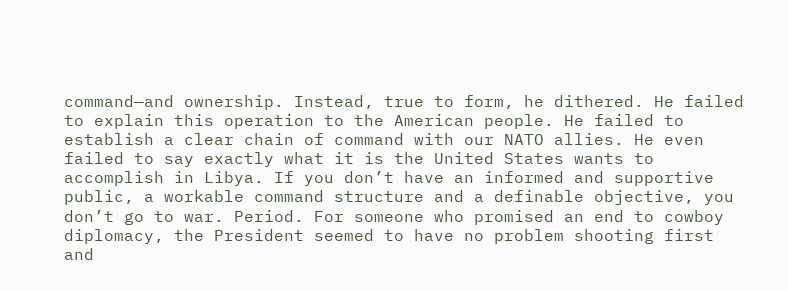command—and ownership. Instead, true to form, he dithered. He failed to explain this operation to the American people. He failed to establish a clear chain of command with our NATO allies. He even failed to say exactly what it is the United States wants to accomplish in Libya. If you don’t have an informed and supportive public, a workable command structure and a definable objective, you don’t go to war. Period. For someone who promised an end to cowboy diplomacy, the President seemed to have no problem shooting first and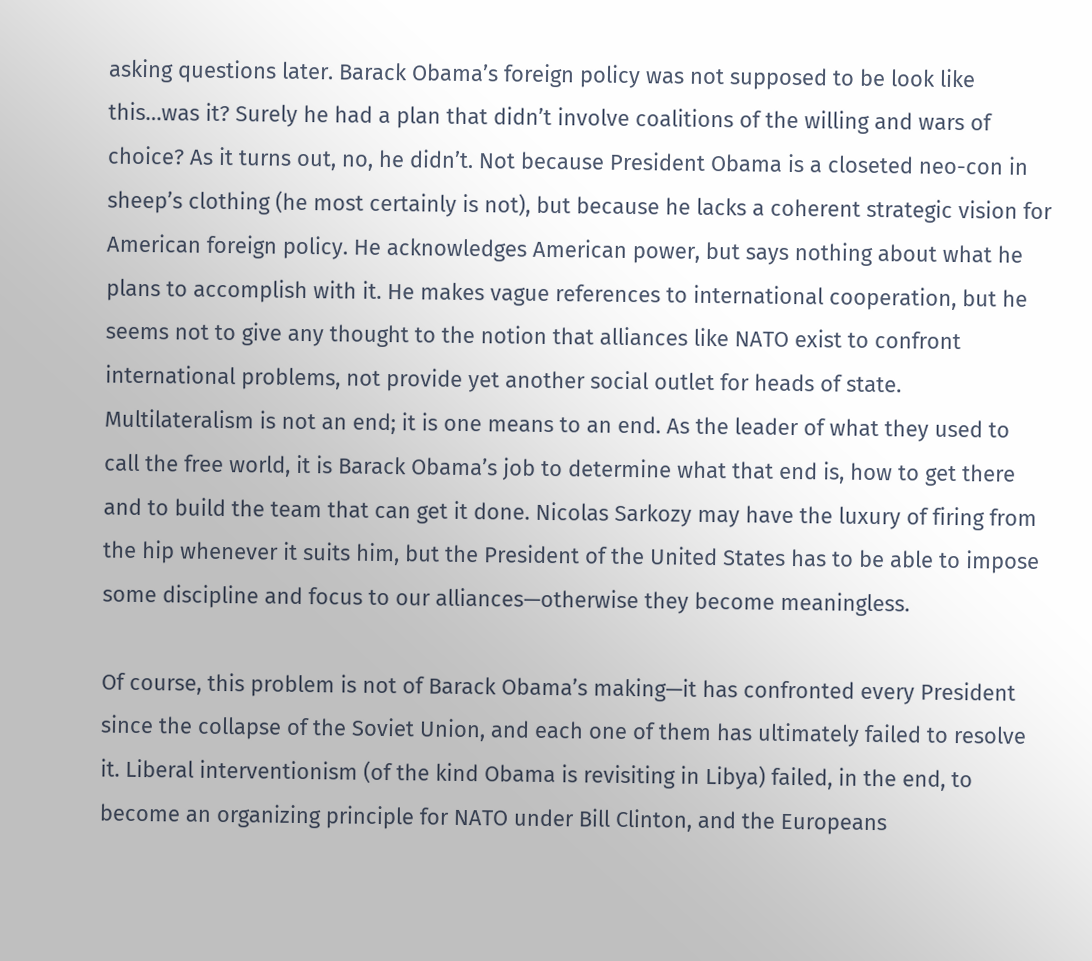asking questions later. Barack Obama’s foreign policy was not supposed to be look like this…was it? Surely he had a plan that didn’t involve coalitions of the willing and wars of choice? As it turns out, no, he didn’t. Not because President Obama is a closeted neo-con in sheep’s clothing (he most certainly is not), but because he lacks a coherent strategic vision for American foreign policy. He acknowledges American power, but says nothing about what he plans to accomplish with it. He makes vague references to international cooperation, but he seems not to give any thought to the notion that alliances like NATO exist to confront international problems, not provide yet another social outlet for heads of state. Multilateralism is not an end; it is one means to an end. As the leader of what they used to call the free world, it is Barack Obama’s job to determine what that end is, how to get there and to build the team that can get it done. Nicolas Sarkozy may have the luxury of firing from the hip whenever it suits him, but the President of the United States has to be able to impose some discipline and focus to our alliances—otherwise they become meaningless.

Of course, this problem is not of Barack Obama’s making—it has confronted every President since the collapse of the Soviet Union, and each one of them has ultimately failed to resolve it. Liberal interventionism (of the kind Obama is revisiting in Libya) failed, in the end, to become an organizing principle for NATO under Bill Clinton, and the Europeans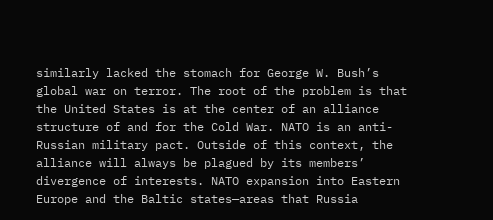similarly lacked the stomach for George W. Bush’s global war on terror. The root of the problem is that the United States is at the center of an alliance structure of and for the Cold War. NATO is an anti-Russian military pact. Outside of this context, the alliance will always be plagued by its members’ divergence of interests. NATO expansion into Eastern Europe and the Baltic states—areas that Russia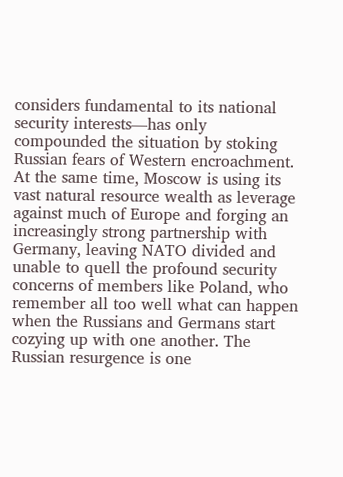considers fundamental to its national security interests—has only compounded the situation by stoking Russian fears of Western encroachment. At the same time, Moscow is using its vast natural resource wealth as leverage against much of Europe and forging an increasingly strong partnership with Germany, leaving NATO divided and unable to quell the profound security concerns of members like Poland, who remember all too well what can happen when the Russians and Germans start cozying up with one another. The Russian resurgence is one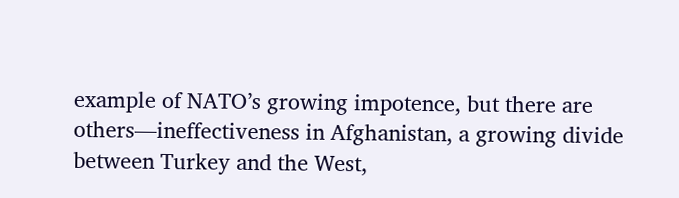example of NATO’s growing impotence, but there are others—ineffectiveness in Afghanistan, a growing divide between Turkey and the West,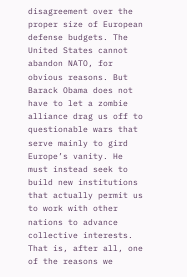disagreement over the proper size of European defense budgets. The United States cannot abandon NATO, for obvious reasons. But Barack Obama does not have to let a zombie alliance drag us off to questionable wars that serve mainly to gird Europe’s vanity. He must instead seek to build new institutions that actually permit us to work with other nations to advance collective interests. That is, after all, one of the reasons we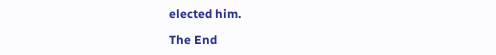elected him.

The End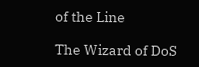of the Line

The Wizard of DoS